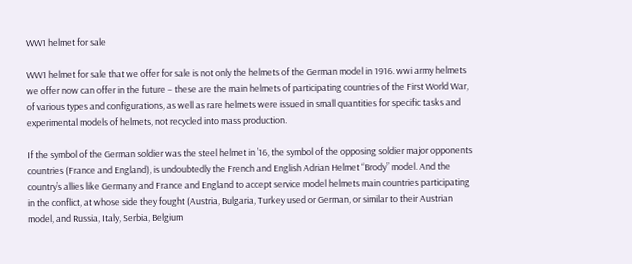WW1 helmet for sale

WW1 helmet for sale that we offer for sale is not only the helmets of the German model in 1916. wwi army helmets we offer now can offer in the future – these are the main helmets of participating countries of the First World War, of various types and configurations, as well as rare helmets were issued in small quantities for specific tasks and experimental models of helmets, not recycled into mass production.

If the symbol of the German soldier was the steel helmet in ’16, the symbol of the opposing soldier major opponents countries (France and England), is undoubtedly the French and English Adrian Helmet “Brody” model. And the country’s allies like Germany and France and England to accept service model helmets main countries participating in the conflict, at whose side they fought (Austria, Bulgaria, Turkey used or German, or similar to their Austrian model, and Russia, Italy, Serbia, Belgium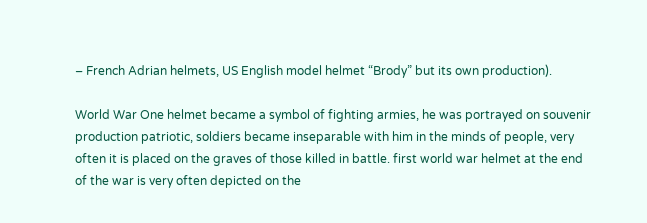– French Adrian helmets, US English model helmet “Brody” but its own production).

World War One helmet became a symbol of fighting armies, he was portrayed on souvenir production patriotic, soldiers became inseparable with him in the minds of people, very often it is placed on the graves of those killed in battle. first world war helmet at the end of the war is very often depicted on the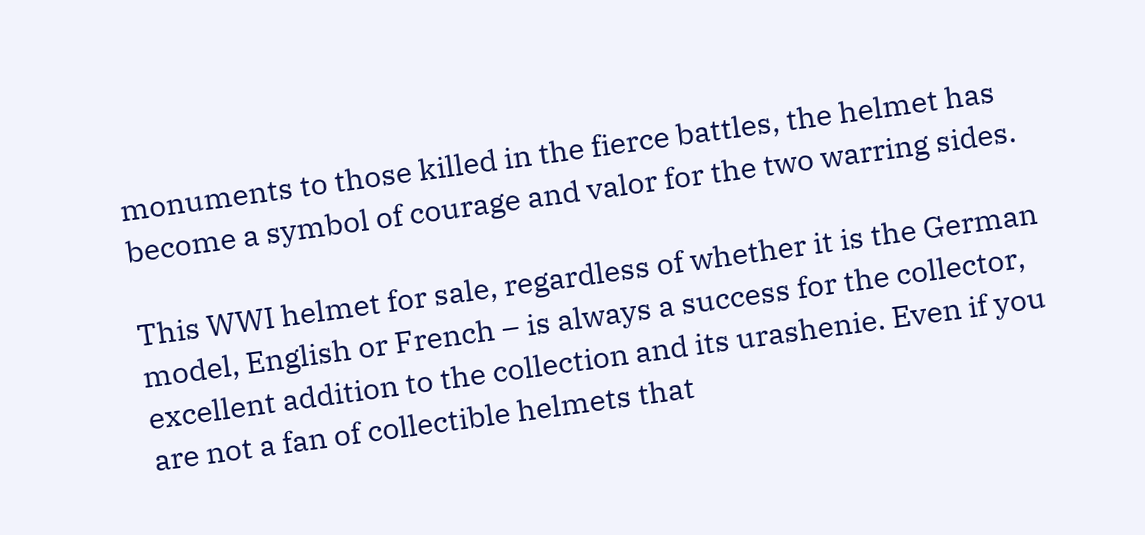monuments to those killed in the fierce battles, the helmet has become a symbol of courage and valor for the two warring sides.

This WWI helmet for sale, regardless of whether it is the German model, English or French – is always a success for the collector, excellent addition to the collection and its urashenie. Even if you are not a fan of collectible helmets that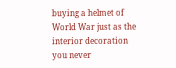buying a helmet of World War just as the interior decoration you never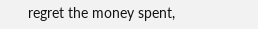regret the money spent,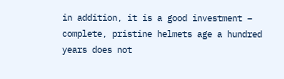in addition, it is a good investment – complete, pristine helmets age a hundred years does not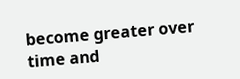become greater over time and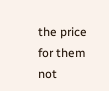the price for them not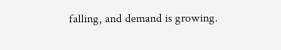falling, and demand is growing.